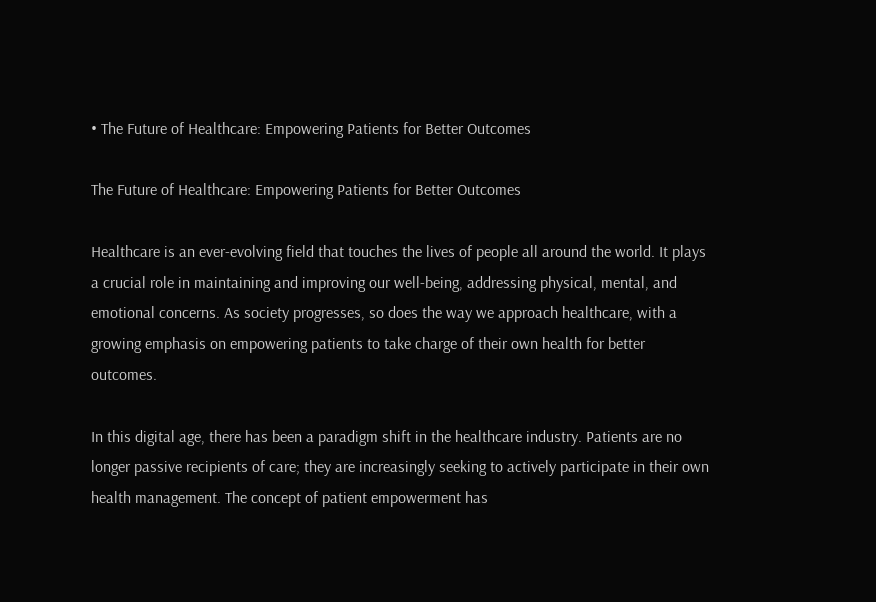• The Future of Healthcare: Empowering Patients for Better Outcomes

The Future of Healthcare: Empowering Patients for Better Outcomes

Healthcare is an ever-evolving field that touches the lives of people all around the world. It plays a crucial role in maintaining and improving our well-being, addressing physical, mental, and emotional concerns. As society progresses, so does the way we approach healthcare, with a growing emphasis on empowering patients to take charge of their own health for better outcomes.

In this digital age, there has been a paradigm shift in the healthcare industry. Patients are no longer passive recipients of care; they are increasingly seeking to actively participate in their own health management. The concept of patient empowerment has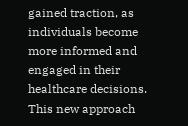gained traction, as individuals become more informed and engaged in their healthcare decisions. This new approach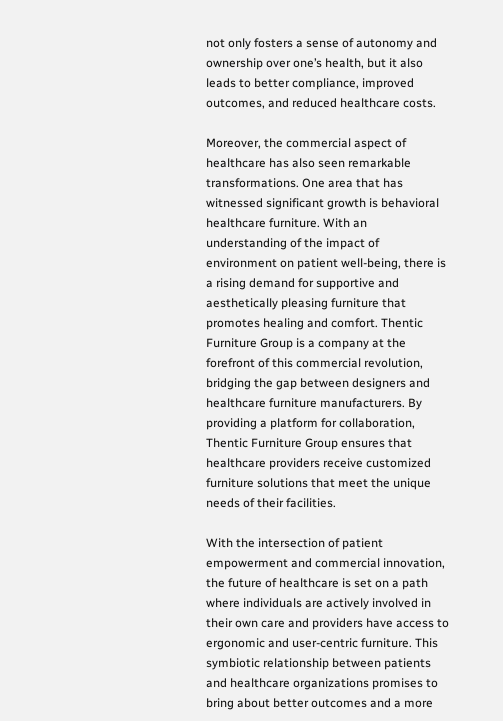not only fosters a sense of autonomy and ownership over one’s health, but it also leads to better compliance, improved outcomes, and reduced healthcare costs.

Moreover, the commercial aspect of healthcare has also seen remarkable transformations. One area that has witnessed significant growth is behavioral healthcare furniture. With an understanding of the impact of environment on patient well-being, there is a rising demand for supportive and aesthetically pleasing furniture that promotes healing and comfort. Thentic Furniture Group is a company at the forefront of this commercial revolution, bridging the gap between designers and healthcare furniture manufacturers. By providing a platform for collaboration, Thentic Furniture Group ensures that healthcare providers receive customized furniture solutions that meet the unique needs of their facilities.

With the intersection of patient empowerment and commercial innovation, the future of healthcare is set on a path where individuals are actively involved in their own care and providers have access to ergonomic and user-centric furniture. This symbiotic relationship between patients and healthcare organizations promises to bring about better outcomes and a more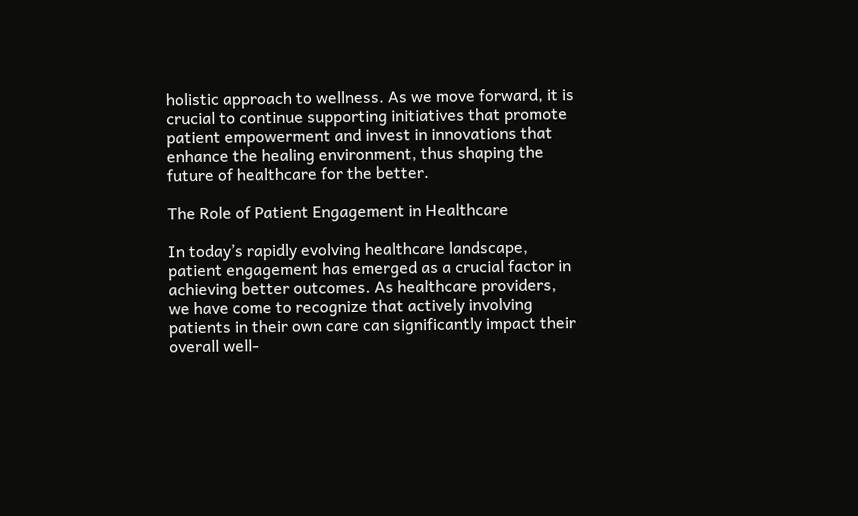holistic approach to wellness. As we move forward, it is crucial to continue supporting initiatives that promote patient empowerment and invest in innovations that enhance the healing environment, thus shaping the future of healthcare for the better.

The Role of Patient Engagement in Healthcare

In today’s rapidly evolving healthcare landscape, patient engagement has emerged as a crucial factor in achieving better outcomes. As healthcare providers, we have come to recognize that actively involving patients in their own care can significantly impact their overall well-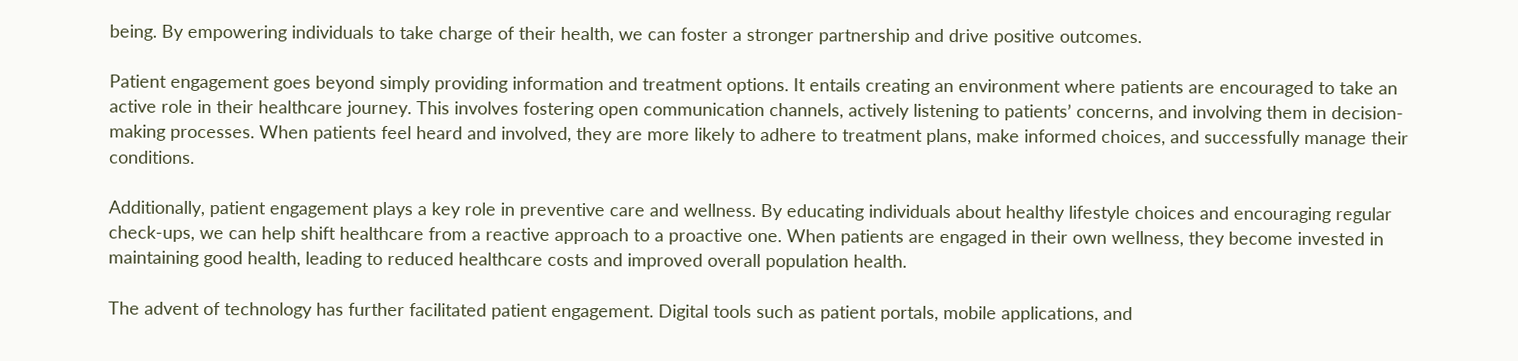being. By empowering individuals to take charge of their health, we can foster a stronger partnership and drive positive outcomes.

Patient engagement goes beyond simply providing information and treatment options. It entails creating an environment where patients are encouraged to take an active role in their healthcare journey. This involves fostering open communication channels, actively listening to patients’ concerns, and involving them in decision-making processes. When patients feel heard and involved, they are more likely to adhere to treatment plans, make informed choices, and successfully manage their conditions.

Additionally, patient engagement plays a key role in preventive care and wellness. By educating individuals about healthy lifestyle choices and encouraging regular check-ups, we can help shift healthcare from a reactive approach to a proactive one. When patients are engaged in their own wellness, they become invested in maintaining good health, leading to reduced healthcare costs and improved overall population health.

The advent of technology has further facilitated patient engagement. Digital tools such as patient portals, mobile applications, and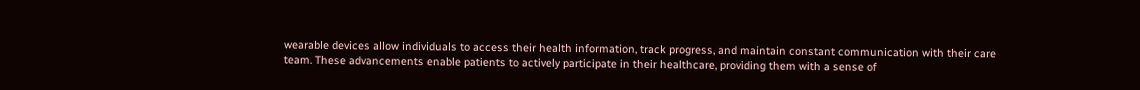wearable devices allow individuals to access their health information, track progress, and maintain constant communication with their care team. These advancements enable patients to actively participate in their healthcare, providing them with a sense of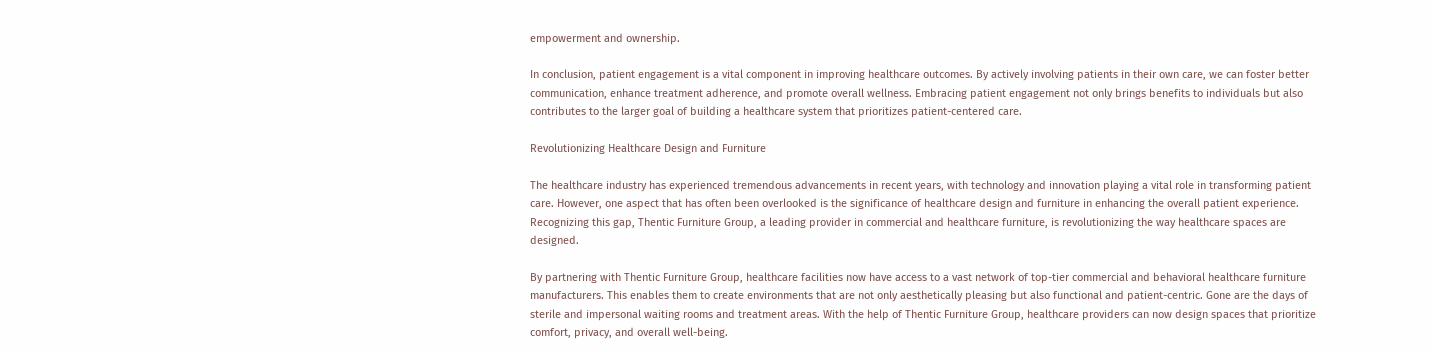empowerment and ownership.

In conclusion, patient engagement is a vital component in improving healthcare outcomes. By actively involving patients in their own care, we can foster better communication, enhance treatment adherence, and promote overall wellness. Embracing patient engagement not only brings benefits to individuals but also contributes to the larger goal of building a healthcare system that prioritizes patient-centered care.

Revolutionizing Healthcare Design and Furniture

The healthcare industry has experienced tremendous advancements in recent years, with technology and innovation playing a vital role in transforming patient care. However, one aspect that has often been overlooked is the significance of healthcare design and furniture in enhancing the overall patient experience. Recognizing this gap, Thentic Furniture Group, a leading provider in commercial and healthcare furniture, is revolutionizing the way healthcare spaces are designed.

By partnering with Thentic Furniture Group, healthcare facilities now have access to a vast network of top-tier commercial and behavioral healthcare furniture manufacturers. This enables them to create environments that are not only aesthetically pleasing but also functional and patient-centric. Gone are the days of sterile and impersonal waiting rooms and treatment areas. With the help of Thentic Furniture Group, healthcare providers can now design spaces that prioritize comfort, privacy, and overall well-being.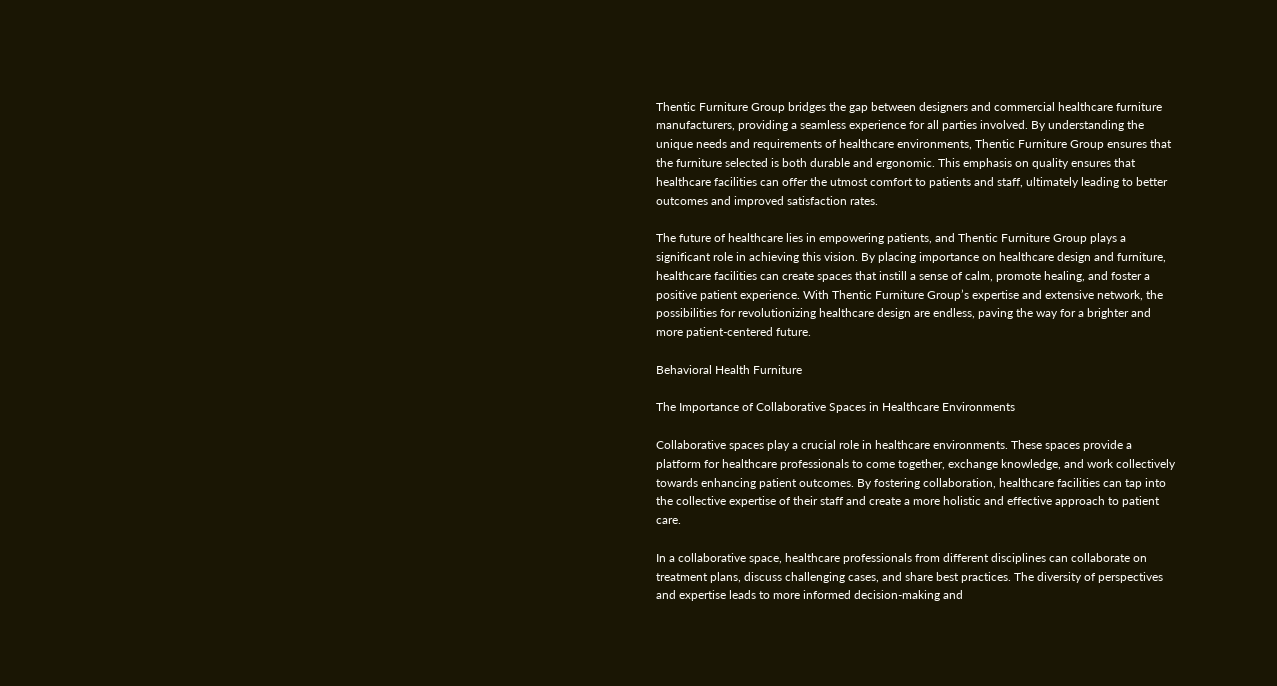Thentic Furniture Group bridges the gap between designers and commercial healthcare furniture manufacturers, providing a seamless experience for all parties involved. By understanding the unique needs and requirements of healthcare environments, Thentic Furniture Group ensures that the furniture selected is both durable and ergonomic. This emphasis on quality ensures that healthcare facilities can offer the utmost comfort to patients and staff, ultimately leading to better outcomes and improved satisfaction rates.

The future of healthcare lies in empowering patients, and Thentic Furniture Group plays a significant role in achieving this vision. By placing importance on healthcare design and furniture, healthcare facilities can create spaces that instill a sense of calm, promote healing, and foster a positive patient experience. With Thentic Furniture Group’s expertise and extensive network, the possibilities for revolutionizing healthcare design are endless, paving the way for a brighter and more patient-centered future.

Behavioral Health Furniture

The Importance of Collaborative Spaces in Healthcare Environments

Collaborative spaces play a crucial role in healthcare environments. These spaces provide a platform for healthcare professionals to come together, exchange knowledge, and work collectively towards enhancing patient outcomes. By fostering collaboration, healthcare facilities can tap into the collective expertise of their staff and create a more holistic and effective approach to patient care.

In a collaborative space, healthcare professionals from different disciplines can collaborate on treatment plans, discuss challenging cases, and share best practices. The diversity of perspectives and expertise leads to more informed decision-making and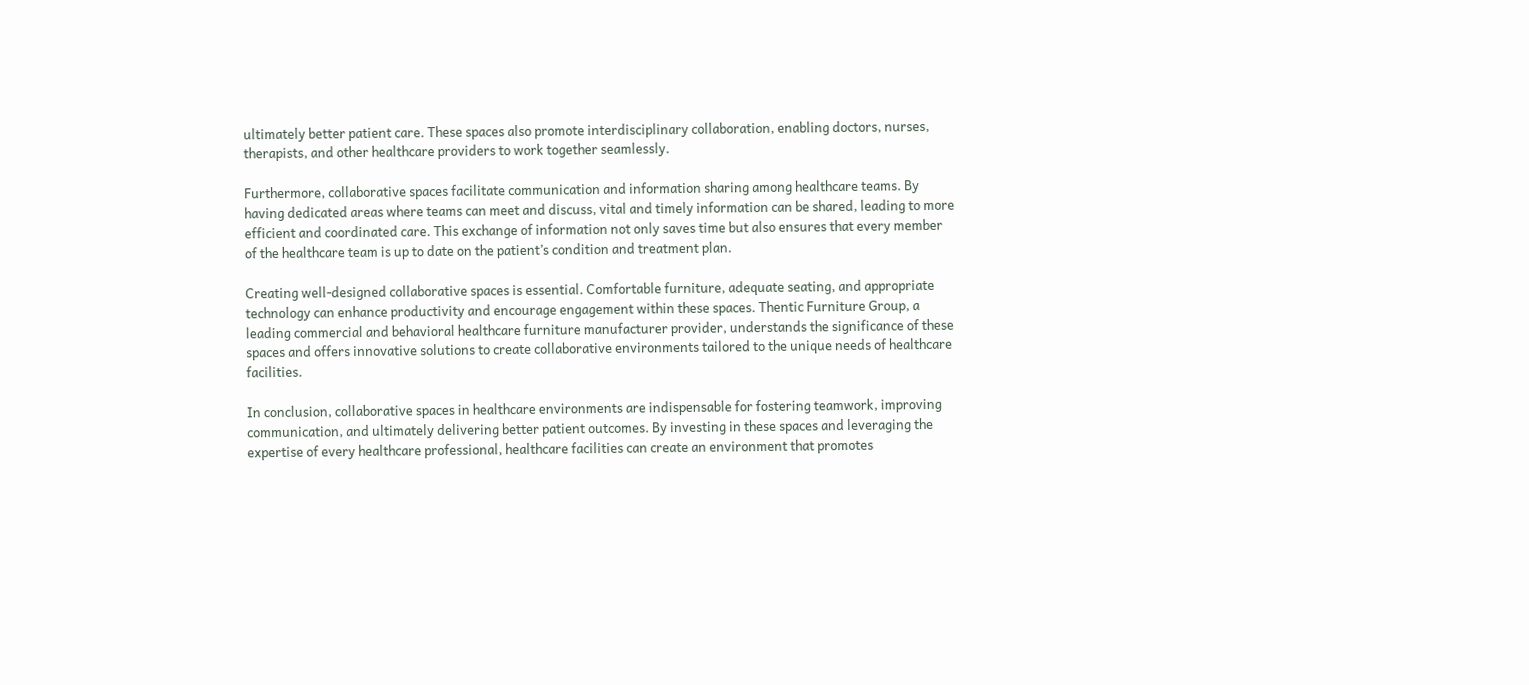ultimately better patient care. These spaces also promote interdisciplinary collaboration, enabling doctors, nurses, therapists, and other healthcare providers to work together seamlessly.

Furthermore, collaborative spaces facilitate communication and information sharing among healthcare teams. By having dedicated areas where teams can meet and discuss, vital and timely information can be shared, leading to more efficient and coordinated care. This exchange of information not only saves time but also ensures that every member of the healthcare team is up to date on the patient’s condition and treatment plan.

Creating well-designed collaborative spaces is essential. Comfortable furniture, adequate seating, and appropriate technology can enhance productivity and encourage engagement within these spaces. Thentic Furniture Group, a leading commercial and behavioral healthcare furniture manufacturer provider, understands the significance of these spaces and offers innovative solutions to create collaborative environments tailored to the unique needs of healthcare facilities.

In conclusion, collaborative spaces in healthcare environments are indispensable for fostering teamwork, improving communication, and ultimately delivering better patient outcomes. By investing in these spaces and leveraging the expertise of every healthcare professional, healthcare facilities can create an environment that promotes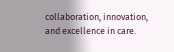collaboration, innovation, and excellence in care.